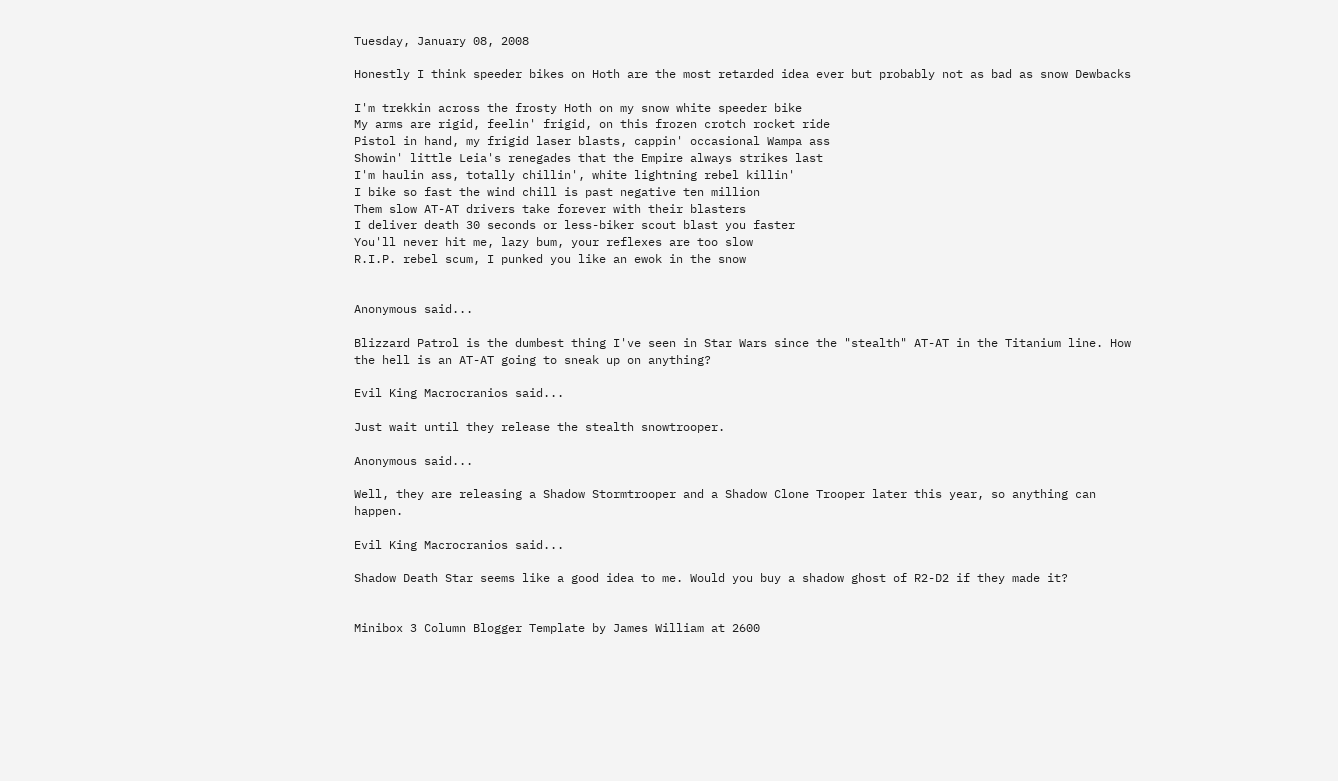Tuesday, January 08, 2008

Honestly I think speeder bikes on Hoth are the most retarded idea ever but probably not as bad as snow Dewbacks

I'm trekkin across the frosty Hoth on my snow white speeder bike
My arms are rigid, feelin' frigid, on this frozen crotch rocket ride
Pistol in hand, my frigid laser blasts, cappin' occasional Wampa ass
Showin' little Leia's renegades that the Empire always strikes last
I'm haulin ass, totally chillin', white lightning rebel killin'
I bike so fast the wind chill is past negative ten million
Them slow AT-AT drivers take forever with their blasters
I deliver death 30 seconds or less-biker scout blast you faster
You'll never hit me, lazy bum, your reflexes are too slow
R.I.P. rebel scum, I punked you like an ewok in the snow


Anonymous said...

Blizzard Patrol is the dumbest thing I've seen in Star Wars since the "stealth" AT-AT in the Titanium line. How the hell is an AT-AT going to sneak up on anything?

Evil King Macrocranios said...

Just wait until they release the stealth snowtrooper.

Anonymous said...

Well, they are releasing a Shadow Stormtrooper and a Shadow Clone Trooper later this year, so anything can happen.

Evil King Macrocranios said...

Shadow Death Star seems like a good idea to me. Would you buy a shadow ghost of R2-D2 if they made it?


Minibox 3 Column Blogger Template by James William at 2600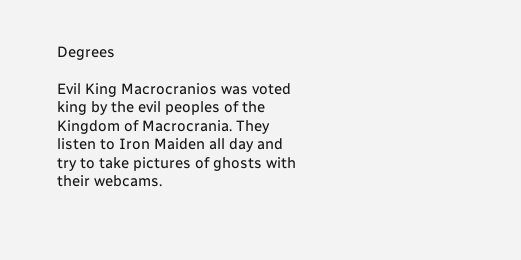Degrees

Evil King Macrocranios was voted king by the evil peoples of the Kingdom of Macrocrania. They listen to Iron Maiden all day and try to take pictures of ghosts with their webcams.